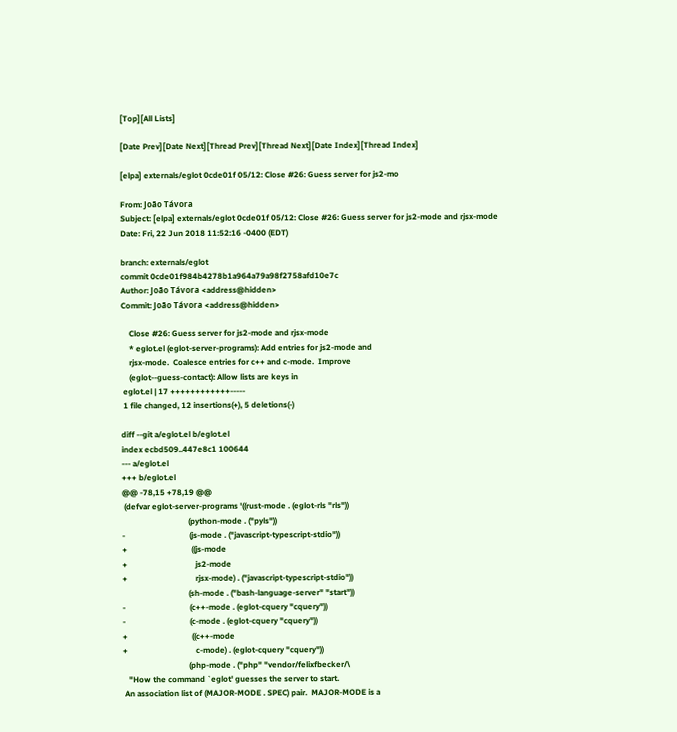[Top][All Lists]

[Date Prev][Date Next][Thread Prev][Thread Next][Date Index][Thread Index]

[elpa] externals/eglot 0cde01f 05/12: Close #26: Guess server for js2-mo

From: João Távora
Subject: [elpa] externals/eglot 0cde01f 05/12: Close #26: Guess server for js2-mode and rjsx-mode
Date: Fri, 22 Jun 2018 11:52:16 -0400 (EDT)

branch: externals/eglot
commit 0cde01f984b4278b1a964a79a98f2758afd10e7c
Author: João Távora <address@hidden>
Commit: João Távora <address@hidden>

    Close #26: Guess server for js2-mode and rjsx-mode
    * eglot.el (eglot-server-programs): Add entries for js2-mode and
    rjsx-mode.  Coalesce entries for c++ and c-mode.  Improve
    (eglot--guess-contact): Allow lists are keys in
 eglot.el | 17 ++++++++++++-----
 1 file changed, 12 insertions(+), 5 deletions(-)

diff --git a/eglot.el b/eglot.el
index ecbd509..447e8c1 100644
--- a/eglot.el
+++ b/eglot.el
@@ -78,15 +78,19 @@
 (defvar eglot-server-programs '((rust-mode . (eglot-rls "rls"))
                                 (python-mode . ("pyls"))
-                                (js-mode . ("javascript-typescript-stdio"))
+                                ((js-mode
+                                  js2-mode
+                                  rjsx-mode) . ("javascript-typescript-stdio"))
                                 (sh-mode . ("bash-language-server" "start"))
-                                (c++-mode . (eglot-cquery "cquery"))
-                                (c-mode . (eglot-cquery "cquery"))
+                                ((c++-mode
+                                  c-mode) . (eglot-cquery "cquery"))
                                 (php-mode . ("php" "vendor/felixfbecker/\
   "How the command `eglot' guesses the server to start.
 An association list of (MAJOR-MODE . SPEC) pair.  MAJOR-MODE is a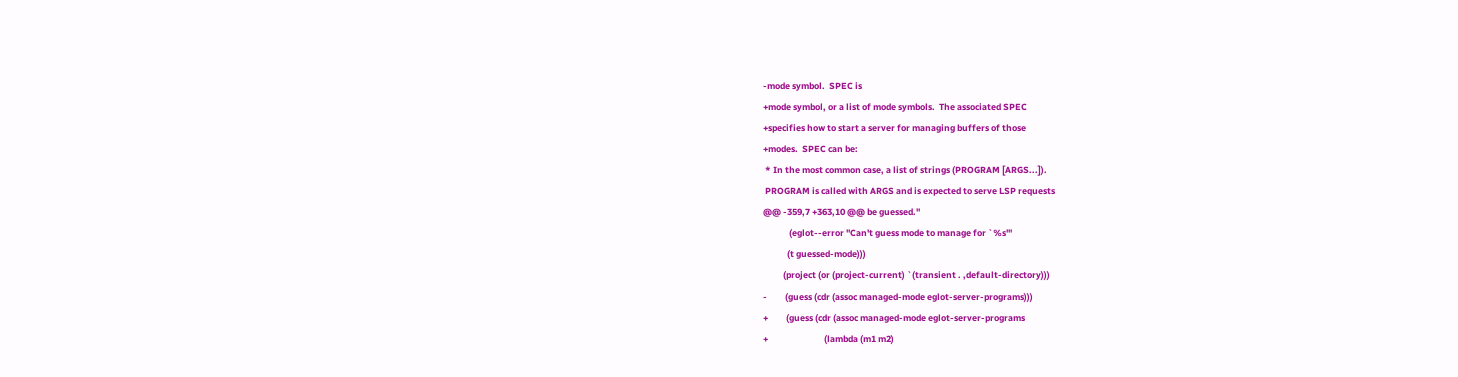-mode symbol.  SPEC is
+mode symbol, or a list of mode symbols.  The associated SPEC
+specifies how to start a server for managing buffers of those
+modes.  SPEC can be:
 * In the most common case, a list of strings (PROGRAM [ARGS...]).
 PROGRAM is called with ARGS and is expected to serve LSP requests
@@ -359,7 +363,10 @@ be guessed."
             (eglot--error "Can't guess mode to manage for `%s'"
            (t guessed-mode)))
          (project (or (project-current) `(transient . ,default-directory)))
-         (guess (cdr (assoc managed-mode eglot-server-programs)))
+         (guess (cdr (assoc managed-mode eglot-server-programs
+                            (lambda (m1 m2)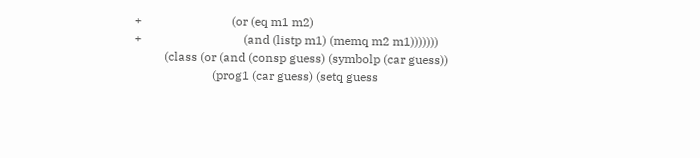+                              (or (eq m1 m2)
+                                  (and (listp m1) (memq m2 m1)))))))
          (class (or (and (consp guess) (symbolp (car guess))
                          (prog1 (car guess) (setq guess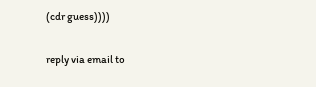(cdr guess))))

reply via email to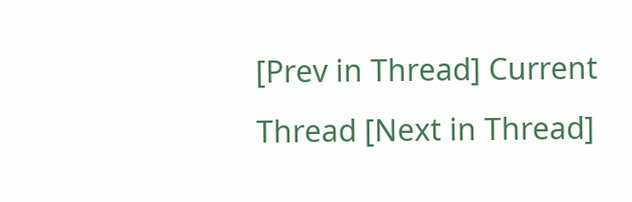[Prev in Thread] Current Thread [Next in Thread]